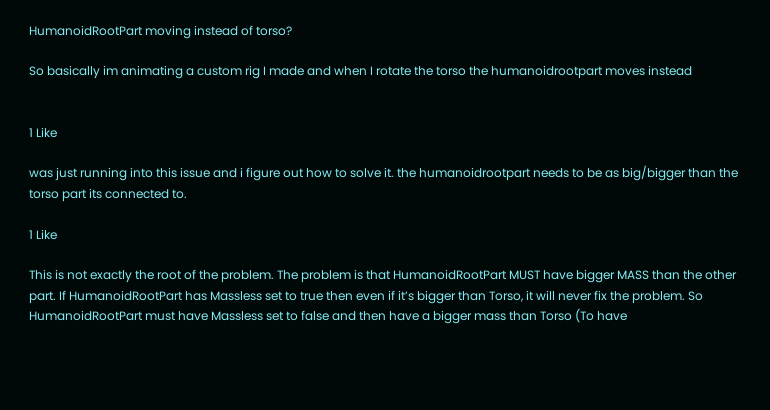HumanoidRootPart moving instead of torso?

So basically im animating a custom rig I made and when I rotate the torso the humanoidrootpart moves instead


1 Like

was just running into this issue and i figure out how to solve it. the humanoidrootpart needs to be as big/bigger than the torso part its connected to.

1 Like

This is not exactly the root of the problem. The problem is that HumanoidRootPart MUST have bigger MASS than the other part. If HumanoidRootPart has Massless set to true then even if it’s bigger than Torso, it will never fix the problem. So HumanoidRootPart must have Massless set to false and then have a bigger mass than Torso (To have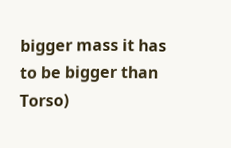bigger mass it has to be bigger than Torso)